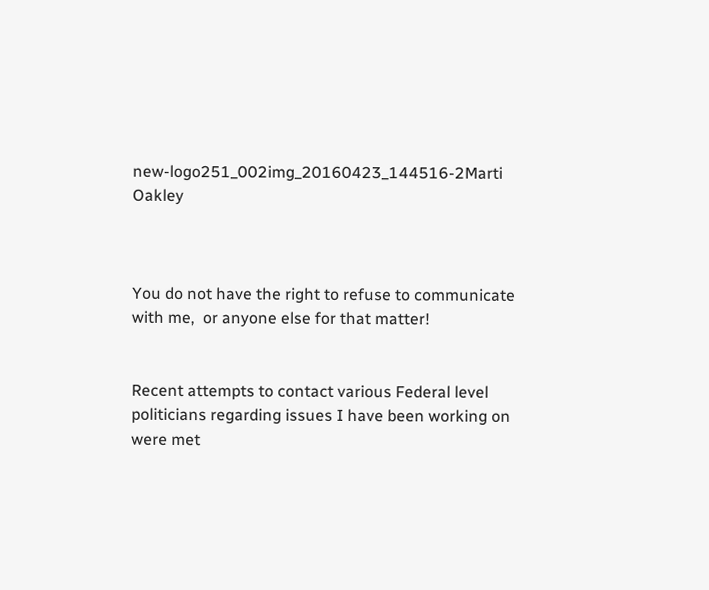new-logo251_002img_20160423_144516-2Marti Oakley



You do not have the right to refuse to communicate with me,  or anyone else for that matter!


Recent attempts to contact various Federal level politicians regarding issues I have been working on were met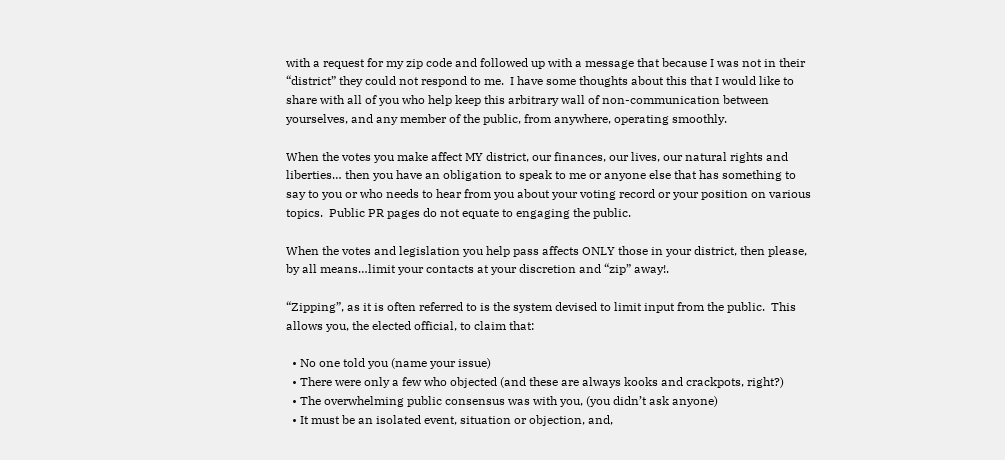with a request for my zip code and followed up with a message that because I was not in their “district” they could not respond to me.  I have some thoughts about this that I would like to share with all of you who help keep this arbitrary wall of non-communication between yourselves, and any member of the public, from anywhere, operating smoothly.

When the votes you make affect MY district, our finances, our lives, our natural rights and liberties… then you have an obligation to speak to me or anyone else that has something to say to you or who needs to hear from you about your voting record or your position on various topics.  Public PR pages do not equate to engaging the public.

When the votes and legislation you help pass affects ONLY those in your district, then please, by all means…limit your contacts at your discretion and “zip” away!.

“Zipping”, as it is often referred to is the system devised to limit input from the public.  This allows you, the elected official, to claim that:

  • No one told you (name your issue)
  • There were only a few who objected (and these are always kooks and crackpots, right?)
  • The overwhelming public consensus was with you, (you didn’t ask anyone)
  • It must be an isolated event, situation or objection, and,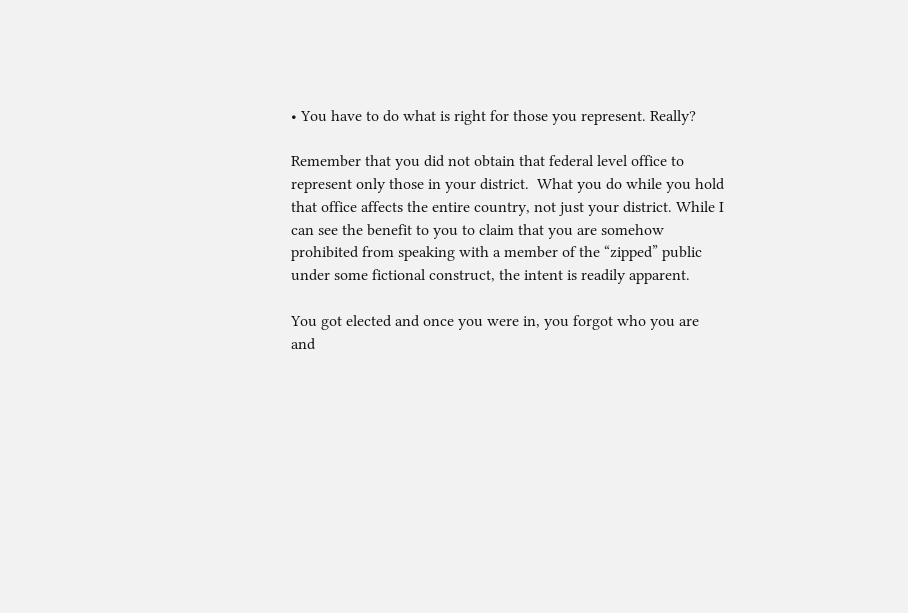• You have to do what is right for those you represent. Really?

Remember that you did not obtain that federal level office to represent only those in your district.  What you do while you hold that office affects the entire country, not just your district. While I can see the benefit to you to claim that you are somehow prohibited from speaking with a member of the “zipped” public under some fictional construct, the intent is readily apparent.

You got elected and once you were in, you forgot who you are and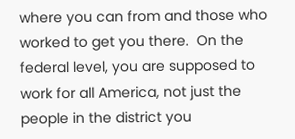where you can from and those who worked to get you there.  On the federal level, you are supposed to work for all America, not just the people in the district you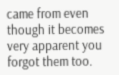came from even though it becomes very apparent you forgot them too.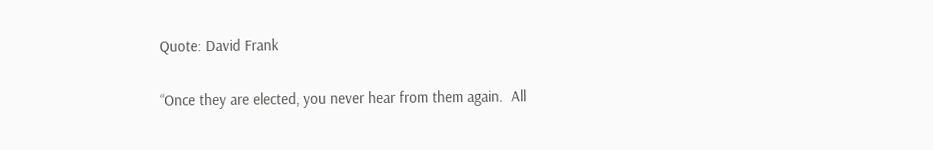Quote: David Frank

“Once they are elected, you never hear from them again.  All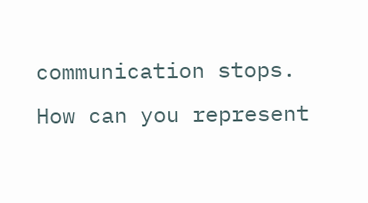communication stops.  How can you represent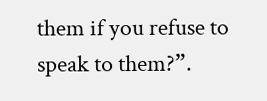them if you refuse to speak to them?”.